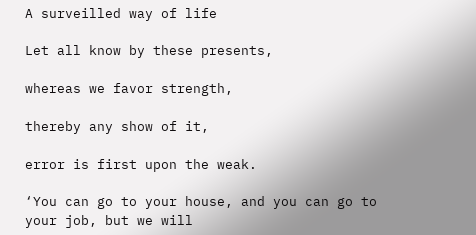A surveilled way of life

Let all know by these presents,

whereas we favor strength,

thereby any show of it,

error is first upon the weak.

‘You can go to your house, and you can go to your job, but we will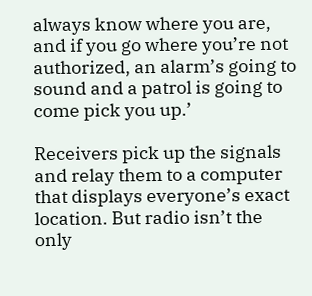always know where you are, and if you go where you’re not authorized, an alarm’s going to sound and a patrol is going to come pick you up.’

Receivers pick up the signals and relay them to a computer that displays everyone’s exact location. But radio isn’t the only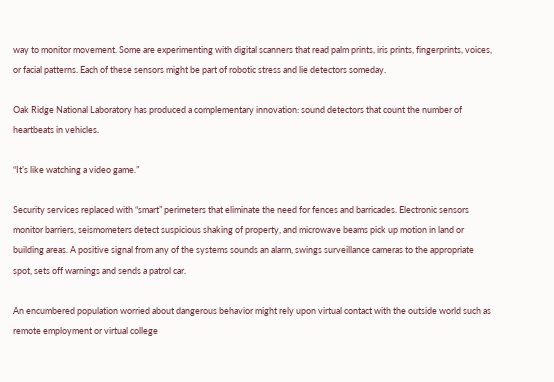way to monitor movement. Some are experimenting with digital scanners that read palm prints, iris prints, fingerprints, voices, or facial patterns. Each of these sensors might be part of robotic stress and lie detectors someday.

Oak Ridge National Laboratory has produced a complementary innovation: sound detectors that count the number of heartbeats in vehicles.

“It’s like watching a video game.”

Security services replaced with “smart” perimeters that eliminate the need for fences and barricades. Electronic sensors monitor barriers, seismometers detect suspicious shaking of property, and microwave beams pick up motion in land or building areas. A positive signal from any of the systems sounds an alarm, swings surveillance cameras to the appropriate spot, sets off warnings and sends a patrol car.

An encumbered population worried about dangerous behavior might rely upon virtual contact with the outside world such as remote employment or virtual college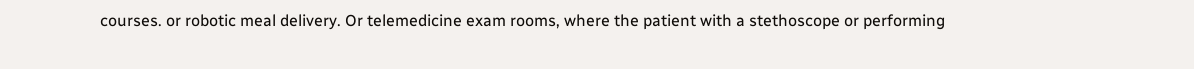courses. or robotic meal delivery. Or telemedicine exam rooms, where the patient with a stethoscope or performing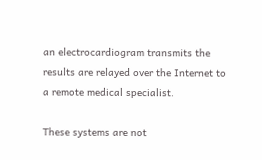an electrocardiogram transmits the results are relayed over the Internet to a remote medical specialist.

These systems are not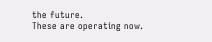the future.
These are operating now.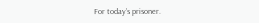For today’s prisoner.